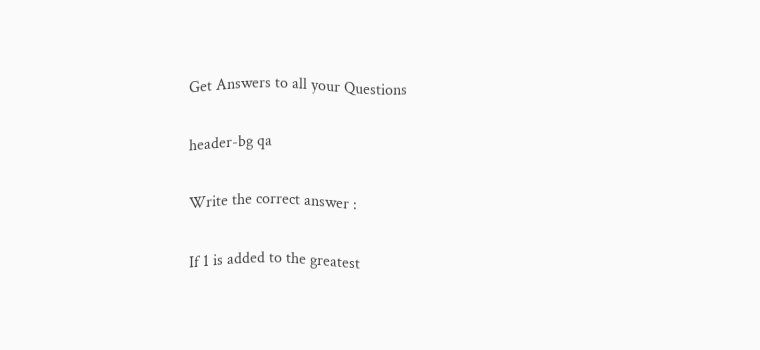Get Answers to all your Questions

header-bg qa

Write the correct answer :

If 1 is added to the greatest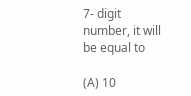7- digit number, it will be equal to

(A) 10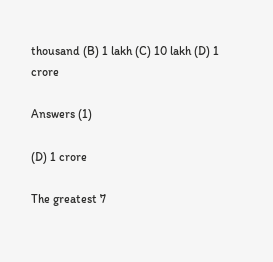thousand (B) 1 lakh (C) 10 lakh (D) 1 crore

Answers (1)

(D) 1 crore

The greatest 7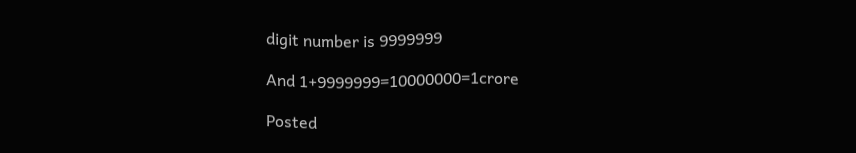digit number is 9999999

And 1+9999999=10000000=1crore

Posted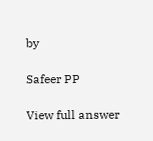by

Safeer PP

View full answer